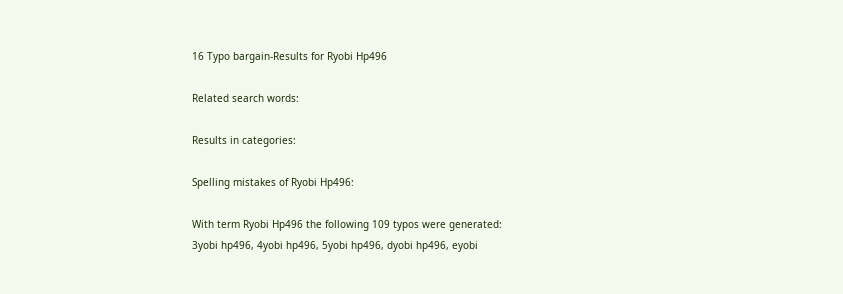16 Typo bargain-Results for Ryobi Hp496

Related search words:

Results in categories:

Spelling mistakes of Ryobi Hp496:

With term Ryobi Hp496 the following 109 typos were generated:
3yobi hp496, 4yobi hp496, 5yobi hp496, dyobi hp496, eyobi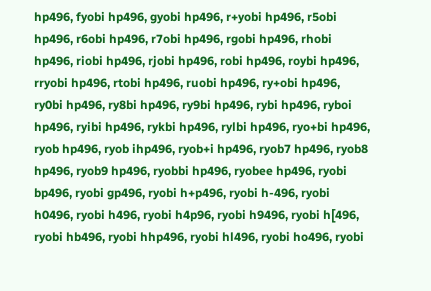hp496, fyobi hp496, gyobi hp496, r+yobi hp496, r5obi hp496, r6obi hp496, r7obi hp496, rgobi hp496, rhobi hp496, riobi hp496, rjobi hp496, robi hp496, roybi hp496, rryobi hp496, rtobi hp496, ruobi hp496, ry+obi hp496, ry0bi hp496, ry8bi hp496, ry9bi hp496, rybi hp496, ryboi hp496, ryibi hp496, rykbi hp496, rylbi hp496, ryo+bi hp496, ryob hp496, ryob ihp496, ryob+i hp496, ryob7 hp496, ryob8 hp496, ryob9 hp496, ryobbi hp496, ryobee hp496, ryobi bp496, ryobi gp496, ryobi h+p496, ryobi h-496, ryobi h0496, ryobi h496, ryobi h4p96, ryobi h9496, ryobi h[496, ryobi hb496, ryobi hhp496, ryobi hl496, ryobi ho496, ryobi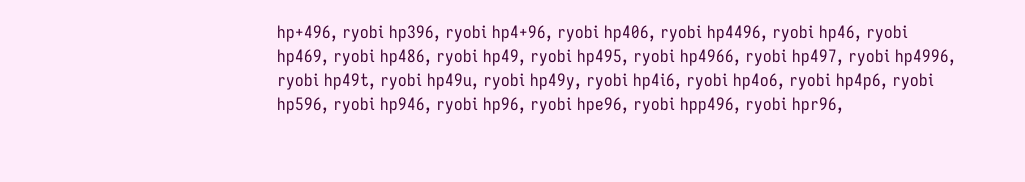hp+496, ryobi hp396, ryobi hp4+96, ryobi hp406, ryobi hp4496, ryobi hp46, ryobi hp469, ryobi hp486, ryobi hp49, ryobi hp495, ryobi hp4966, ryobi hp497, ryobi hp4996, ryobi hp49t, ryobi hp49u, ryobi hp49y, ryobi hp4i6, ryobi hp4o6, ryobi hp4p6, ryobi hp596, ryobi hp946, ryobi hp96, ryobi hpe96, ryobi hpp496, ryobi hpr96,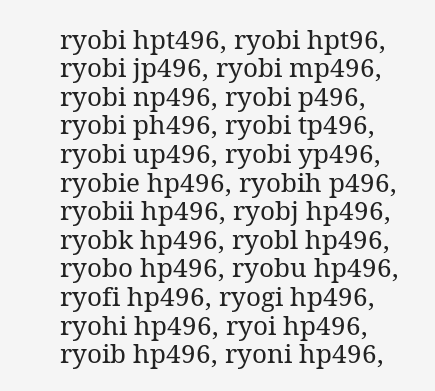ryobi hpt496, ryobi hpt96, ryobi jp496, ryobi mp496, ryobi np496, ryobi p496, ryobi ph496, ryobi tp496, ryobi up496, ryobi yp496, ryobie hp496, ryobih p496, ryobii hp496, ryobj hp496, ryobk hp496, ryobl hp496, ryobo hp496, ryobu hp496, ryofi hp496, ryogi hp496, ryohi hp496, ryoi hp496, ryoib hp496, ryoni hp496,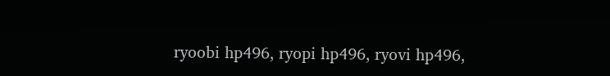ryoobi hp496, ryopi hp496, ryovi hp496,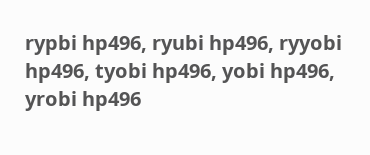rypbi hp496, ryubi hp496, ryyobi hp496, tyobi hp496, yobi hp496, yrobi hp496